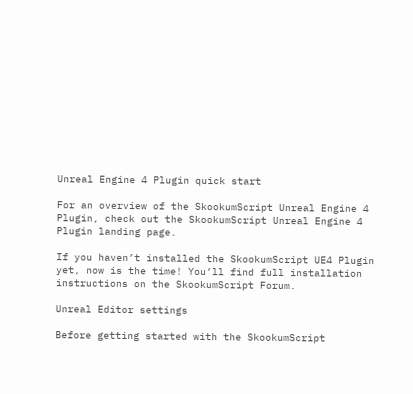Unreal Engine 4 Plugin quick start

For an overview of the SkookumScript Unreal Engine 4 Plugin, check out the SkookumScript Unreal Engine 4 Plugin landing page.

If you haven’t installed the SkookumScript UE4 Plugin yet, now is the time! You’ll find full installation instructions on the SkookumScript Forum.

Unreal Editor settings

Before getting started with the SkookumScript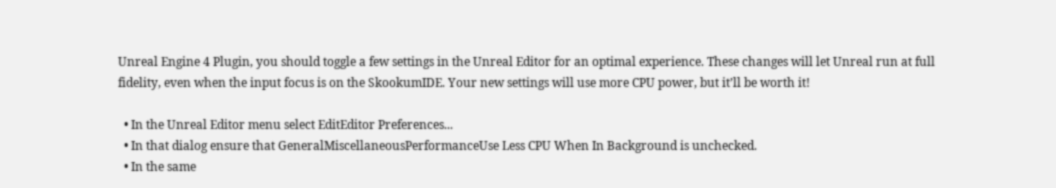Unreal Engine 4 Plugin, you should toggle a few settings in the Unreal Editor for an optimal experience. These changes will let Unreal run at full fidelity, even when the input focus is on the SkookumIDE. Your new settings will use more CPU power, but it’ll be worth it!

  • In the Unreal Editor menu select EditEditor Preferences...
  • In that dialog ensure that GeneralMiscellaneousPerformanceUse Less CPU When In Background is unchecked.
  • In the same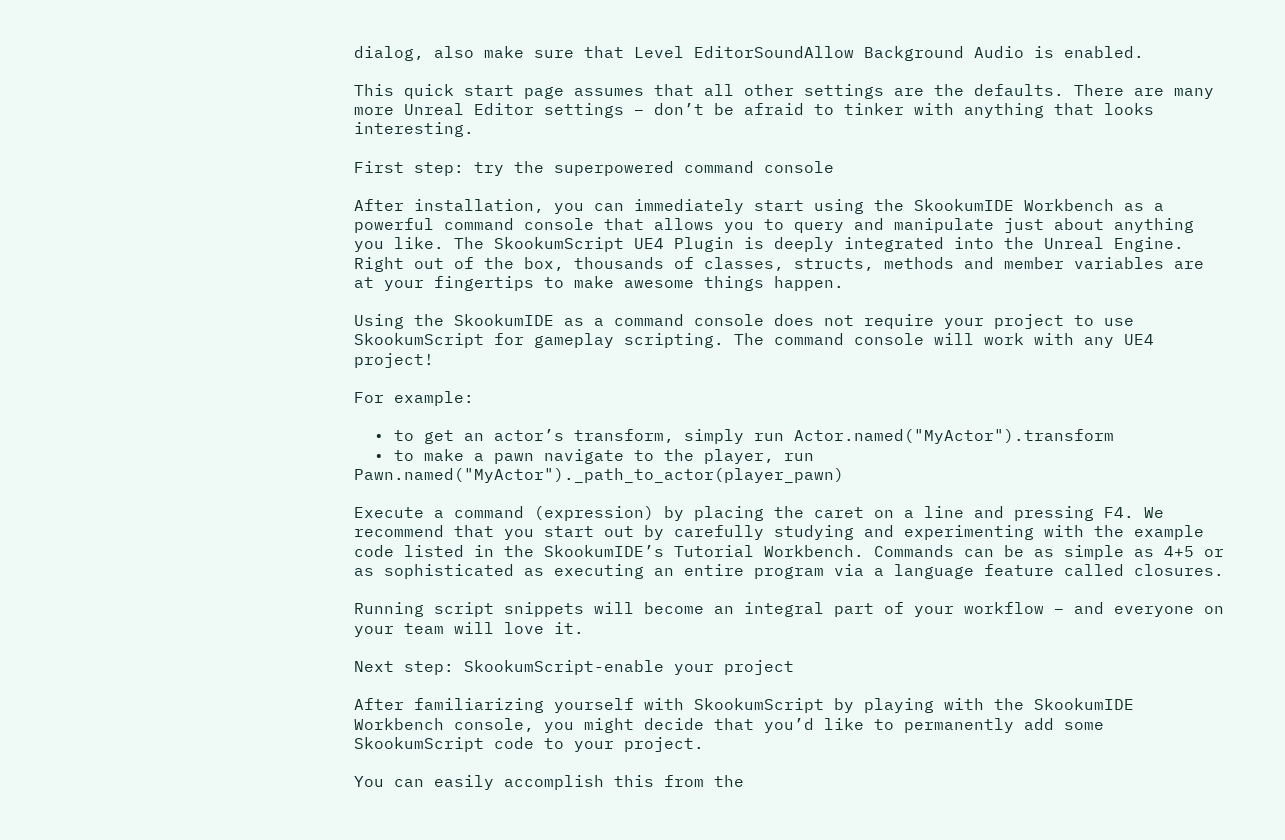dialog, also make sure that Level EditorSoundAllow Background Audio is enabled.

This quick start page assumes that all other settings are the defaults. There are many more Unreal Editor settings – don’t be afraid to tinker with anything that looks interesting.

First step: try the superpowered command console

After installation, you can immediately start using the SkookumIDE Workbench as a powerful command console that allows you to query and manipulate just about anything you like. The SkookumScript UE4 Plugin is deeply integrated into the Unreal Engine. Right out of the box, thousands of classes, structs, methods and member variables are at your fingertips to make awesome things happen.

Using the SkookumIDE as a command console does not require your project to use SkookumScript for gameplay scripting. The command console will work with any UE4 project!

For example:

  • to get an actor’s transform, simply run Actor.named("MyActor").transform
  • to make a pawn navigate to the player, run Pawn.named("MyActor")._path_to_actor(player_pawn)

Execute a command (expression) by placing the caret on a line and pressing F4. We recommend that you start out by carefully studying and experimenting with the example code listed in the SkookumIDE’s Tutorial Workbench. Commands can be as simple as 4+5 or as sophisticated as executing an entire program via a language feature called closures.

Running script snippets will become an integral part of your workflow – and everyone on your team will love it.

Next step: SkookumScript-enable your project

After familiarizing yourself with SkookumScript by playing with the SkookumIDE Workbench console, you might decide that you’d like to permanently add some SkookumScript code to your project.

You can easily accomplish this from the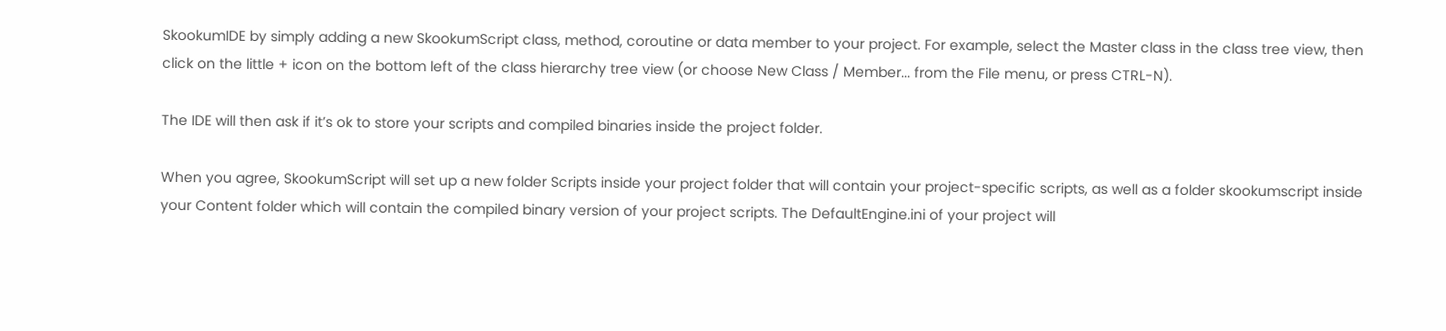SkookumIDE by simply adding a new SkookumScript class, method, coroutine or data member to your project. For example, select the Master class in the class tree view, then click on the little + icon on the bottom left of the class hierarchy tree view (or choose New Class / Member... from the File menu, or press CTRL-N).

The IDE will then ask if it’s ok to store your scripts and compiled binaries inside the project folder.

When you agree, SkookumScript will set up a new folder Scripts inside your project folder that will contain your project-specific scripts, as well as a folder skookumscript inside your Content folder which will contain the compiled binary version of your project scripts. The DefaultEngine.ini of your project will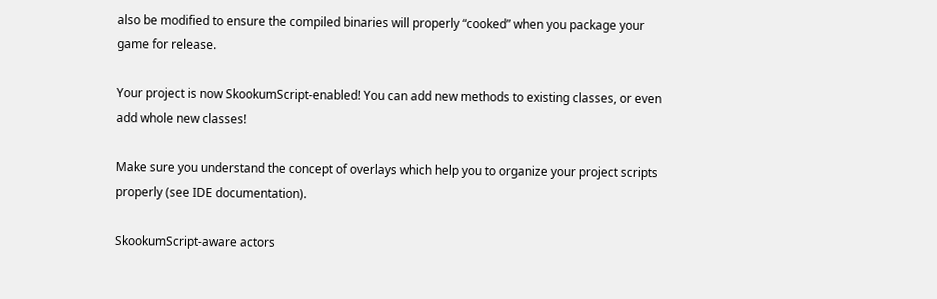also be modified to ensure the compiled binaries will properly “cooked” when you package your game for release.

Your project is now SkookumScript-enabled! You can add new methods to existing classes, or even add whole new classes!

Make sure you understand the concept of overlays which help you to organize your project scripts properly (see IDE documentation).

SkookumScript-aware actors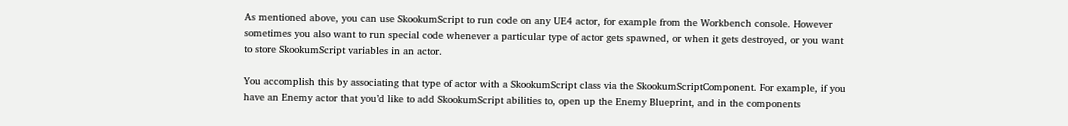As mentioned above, you can use SkookumScript to run code on any UE4 actor, for example from the Workbench console. However sometimes you also want to run special code whenever a particular type of actor gets spawned, or when it gets destroyed, or you want to store SkookumScript variables in an actor.

You accomplish this by associating that type of actor with a SkookumScript class via the SkookumScriptComponent. For example, if you have an Enemy actor that you’d like to add SkookumScript abilities to, open up the Enemy Blueprint, and in the components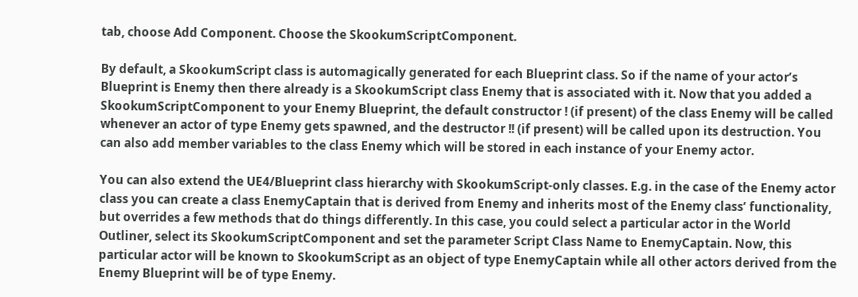tab, choose Add Component. Choose the SkookumScriptComponent.

By default, a SkookumScript class is automagically generated for each Blueprint class. So if the name of your actor’s Blueprint is Enemy then there already is a SkookumScript class Enemy that is associated with it. Now that you added a SkookumScriptComponent to your Enemy Blueprint, the default constructor ! (if present) of the class Enemy will be called whenever an actor of type Enemy gets spawned, and the destructor !! (if present) will be called upon its destruction. You can also add member variables to the class Enemy which will be stored in each instance of your Enemy actor.

You can also extend the UE4/Blueprint class hierarchy with SkookumScript-only classes. E.g. in the case of the Enemy actor class you can create a class EnemyCaptain that is derived from Enemy and inherits most of the Enemy class’ functionality, but overrides a few methods that do things differently. In this case, you could select a particular actor in the World Outliner, select its SkookumScriptComponent and set the parameter Script Class Name to EnemyCaptain. Now, this particular actor will be known to SkookumScript as an object of type EnemyCaptain while all other actors derived from the Enemy Blueprint will be of type Enemy.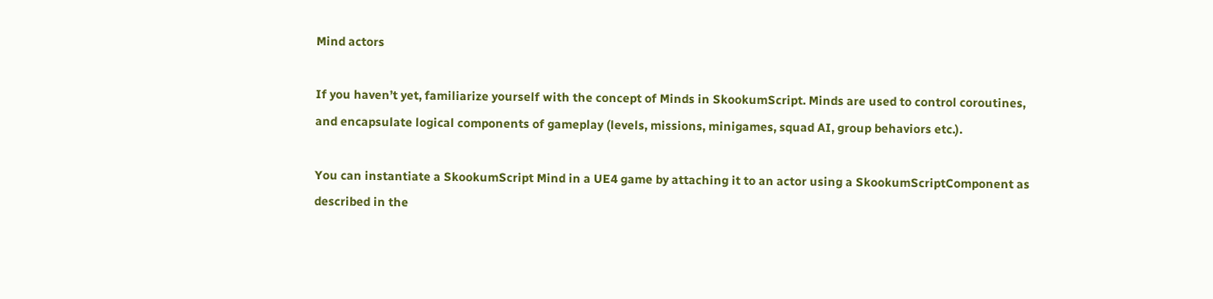Mind actors

If you haven’t yet, familiarize yourself with the concept of Minds in SkookumScript. Minds are used to control coroutines, and encapsulate logical components of gameplay (levels, missions, minigames, squad AI, group behaviors etc.).

You can instantiate a SkookumScript Mind in a UE4 game by attaching it to an actor using a SkookumScriptComponent as described in the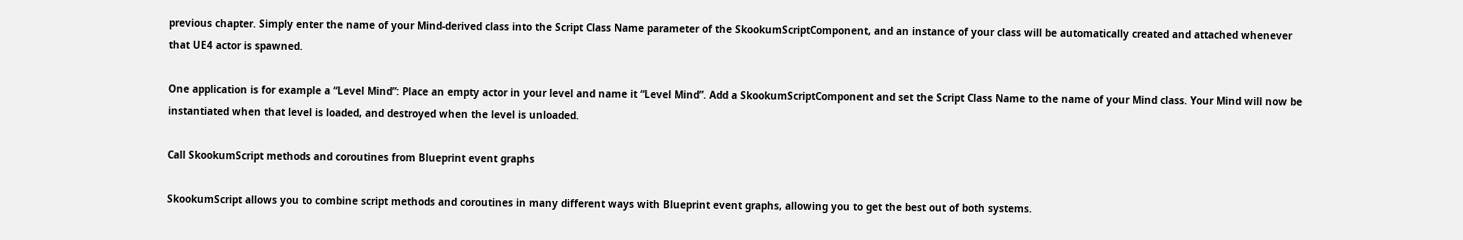previous chapter. Simply enter the name of your Mind-derived class into the Script Class Name parameter of the SkookumScriptComponent, and an instance of your class will be automatically created and attached whenever that UE4 actor is spawned.

One application is for example a “Level Mind”: Place an empty actor in your level and name it “Level Mind”. Add a SkookumScriptComponent and set the Script Class Name to the name of your Mind class. Your Mind will now be instantiated when that level is loaded, and destroyed when the level is unloaded.

Call SkookumScript methods and coroutines from Blueprint event graphs

SkookumScript allows you to combine script methods and coroutines in many different ways with Blueprint event graphs, allowing you to get the best out of both systems.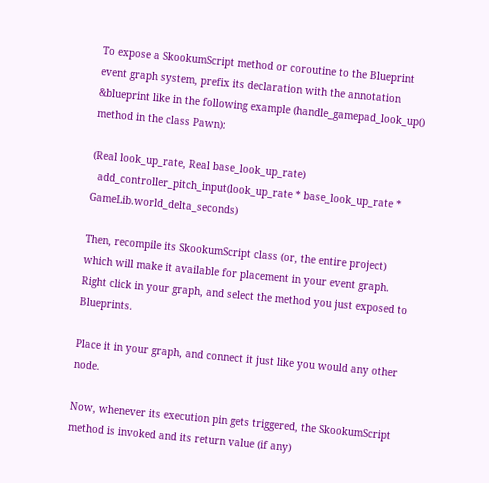To expose a SkookumScript method or coroutine to the Blueprint event graph system, prefix its declaration with the annotation &blueprint like in the following example (handle_gamepad_look_up() method in the class Pawn):

(Real look_up_rate, Real base_look_up_rate)
  add_controller_pitch_input(look_up_rate * base_look_up_rate * GameLib.world_delta_seconds)

Then, recompile its SkookumScript class (or, the entire project) which will make it available for placement in your event graph. Right click in your graph, and select the method you just exposed to Blueprints.

Place it in your graph, and connect it just like you would any other node.

Now, whenever its execution pin gets triggered, the SkookumScript method is invoked and its return value (if any)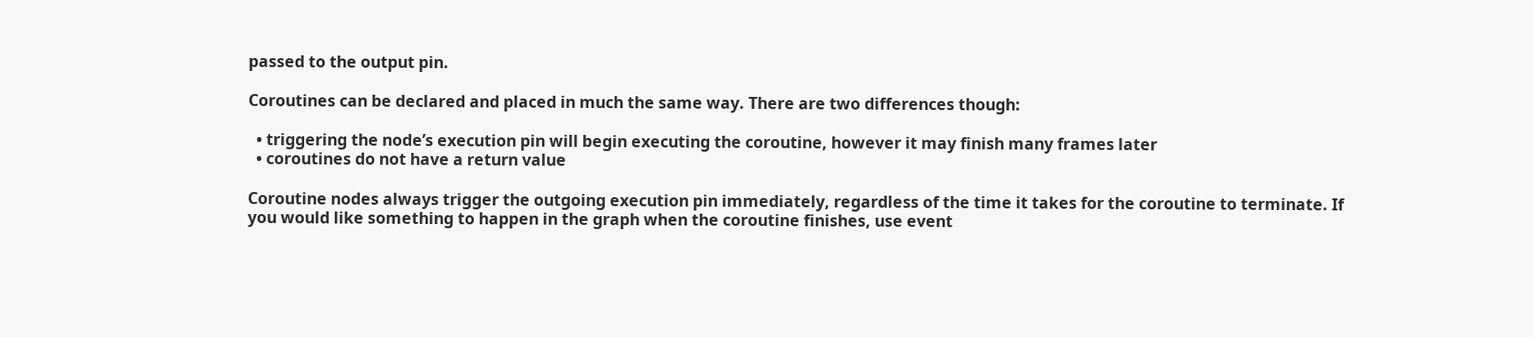passed to the output pin.

Coroutines can be declared and placed in much the same way. There are two differences though:

  • triggering the node’s execution pin will begin executing the coroutine, however it may finish many frames later
  • coroutines do not have a return value

Coroutine nodes always trigger the outgoing execution pin immediately, regardless of the time it takes for the coroutine to terminate. If you would like something to happen in the graph when the coroutine finishes, use event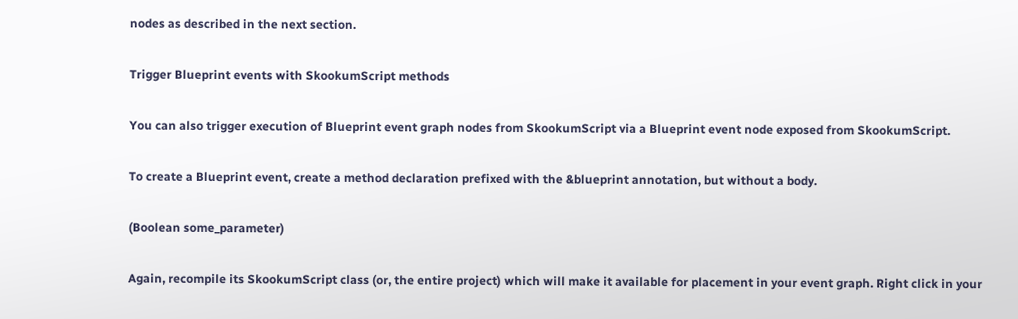nodes as described in the next section.

Trigger Blueprint events with SkookumScript methods

You can also trigger execution of Blueprint event graph nodes from SkookumScript via a Blueprint event node exposed from SkookumScript.

To create a Blueprint event, create a method declaration prefixed with the &blueprint annotation, but without a body.

(Boolean some_parameter)

Again, recompile its SkookumScript class (or, the entire project) which will make it available for placement in your event graph. Right click in your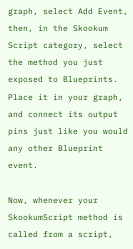graph, select Add Event, then, in the Skookum Script category, select the method you just exposed to Blueprints. Place it in your graph, and connect its output pins just like you would any other Blueprint event.

Now, whenever your SkookumScript method is called from a script,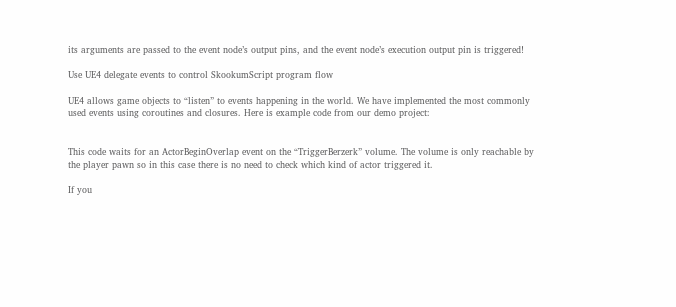its arguments are passed to the event node’s output pins, and the event node’s execution output pin is triggered!

Use UE4 delegate events to control SkookumScript program flow

UE4 allows game objects to “listen” to events happening in the world. We have implemented the most commonly used events using coroutines and closures. Here is example code from our demo project:


This code waits for an ActorBeginOverlap event on the “TriggerBerzerk” volume. The volume is only reachable by the player pawn so in this case there is no need to check which kind of actor triggered it.

If you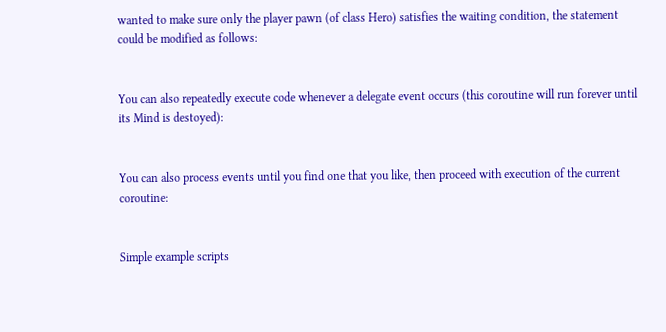wanted to make sure only the player pawn (of class Hero) satisfies the waiting condition, the statement could be modified as follows:


You can also repeatedly execute code whenever a delegate event occurs (this coroutine will run forever until its Mind is destoyed):


You can also process events until you find one that you like, then proceed with execution of the current coroutine:


Simple example scripts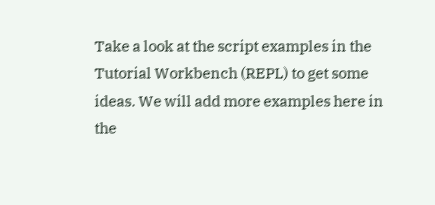Take a look at the script examples in the Tutorial Workbench (REPL) to get some ideas. We will add more examples here in the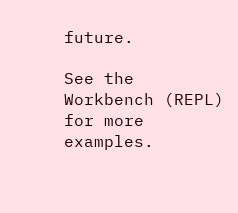future.

See the Workbench (REPL) for more examples.